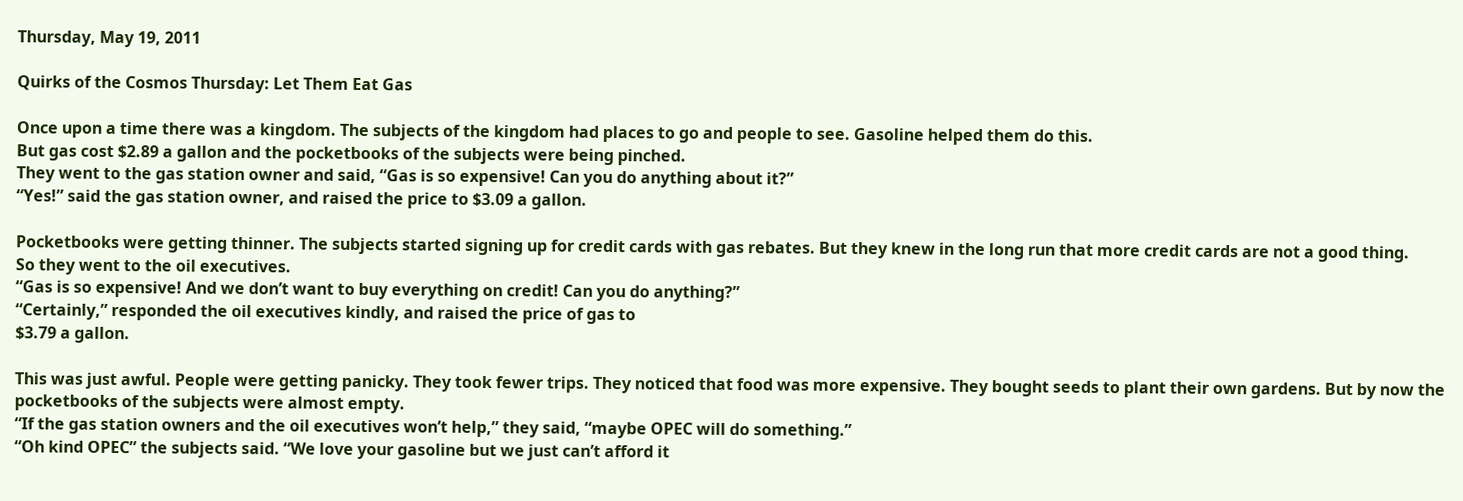Thursday, May 19, 2011

Quirks of the Cosmos Thursday: Let Them Eat Gas

Once upon a time there was a kingdom. The subjects of the kingdom had places to go and people to see. Gasoline helped them do this.
But gas cost $2.89 a gallon and the pocketbooks of the subjects were being pinched.
They went to the gas station owner and said, “Gas is so expensive! Can you do anything about it?”
“Yes!” said the gas station owner, and raised the price to $3.09 a gallon.

Pocketbooks were getting thinner. The subjects started signing up for credit cards with gas rebates. But they knew in the long run that more credit cards are not a good thing.
So they went to the oil executives.
“Gas is so expensive! And we don’t want to buy everything on credit! Can you do anything?”
“Certainly,” responded the oil executives kindly, and raised the price of gas to
$3.79 a gallon.

This was just awful. People were getting panicky. They took fewer trips. They noticed that food was more expensive. They bought seeds to plant their own gardens. But by now the pocketbooks of the subjects were almost empty.
“If the gas station owners and the oil executives won’t help,” they said, “maybe OPEC will do something.”
“Oh kind OPEC” the subjects said. “We love your gasoline but we just can’t afford it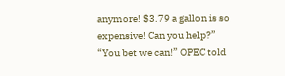anymore! $3.79 a gallon is so expensive! Can you help?”
“You bet we can!” OPEC told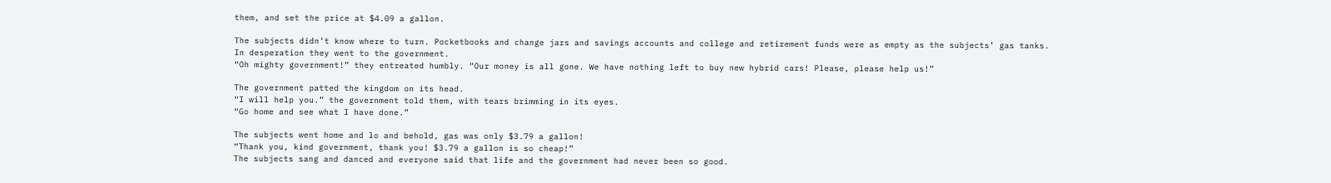them, and set the price at $4.09 a gallon.

The subjects didn’t know where to turn. Pocketbooks and change jars and savings accounts and college and retirement funds were as empty as the subjects’ gas tanks.
In desperation they went to the government.
“Oh mighty government!” they entreated humbly. “Our money is all gone. We have nothing left to buy new hybrid cars! Please, please help us!”

The government patted the kingdom on its head.
“I will help you.” the government told them, with tears brimming in its eyes.
“Go home and see what I have done.”

The subjects went home and lo and behold, gas was only $3.79 a gallon!
“Thank you, kind government, thank you! $3.79 a gallon is so cheap!”
The subjects sang and danced and everyone said that life and the government had never been so good.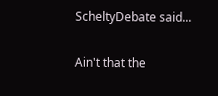ScheltyDebate said...

Ain't that the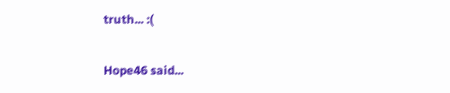truth... :(

Hope46 said...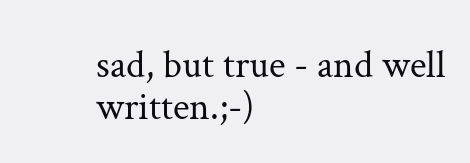sad, but true - and well written.;-)